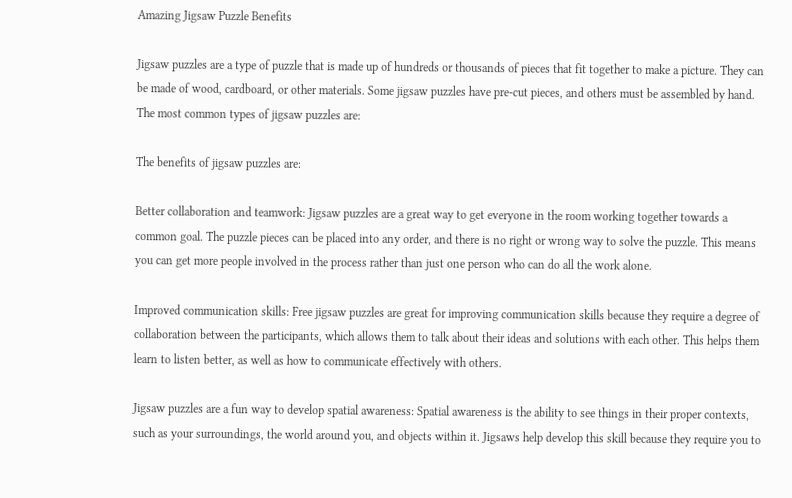Amazing Jigsaw Puzzle Benefits

Jigsaw puzzles are a type of puzzle that is made up of hundreds or thousands of pieces that fit together to make a picture. They can be made of wood, cardboard, or other materials. Some jigsaw puzzles have pre-cut pieces, and others must be assembled by hand. The most common types of jigsaw puzzles are:

The benefits of jigsaw puzzles are:

Better collaboration and teamwork: Jigsaw puzzles are a great way to get everyone in the room working together towards a common goal. The puzzle pieces can be placed into any order, and there is no right or wrong way to solve the puzzle. This means you can get more people involved in the process rather than just one person who can do all the work alone.

Improved communication skills: Free jigsaw puzzles are great for improving communication skills because they require a degree of collaboration between the participants, which allows them to talk about their ideas and solutions with each other. This helps them learn to listen better, as well as how to communicate effectively with others.

Jigsaw puzzles are a fun way to develop spatial awareness: Spatial awareness is the ability to see things in their proper contexts, such as your surroundings, the world around you, and objects within it. Jigsaws help develop this skill because they require you to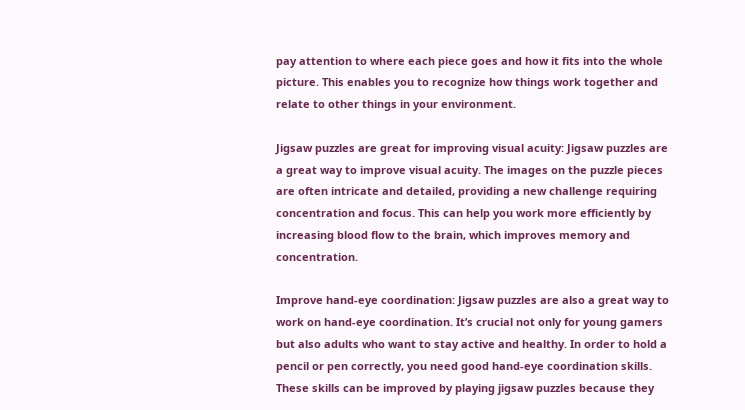pay attention to where each piece goes and how it fits into the whole picture. This enables you to recognize how things work together and relate to other things in your environment.

Jigsaw puzzles are great for improving visual acuity: Jigsaw puzzles are a great way to improve visual acuity. The images on the puzzle pieces are often intricate and detailed, providing a new challenge requiring concentration and focus. This can help you work more efficiently by increasing blood flow to the brain, which improves memory and concentration.

Improve hand-eye coordination: Jigsaw puzzles are also a great way to work on hand-eye coordination. It’s crucial not only for young gamers but also adults who want to stay active and healthy. In order to hold a pencil or pen correctly, you need good hand-eye coordination skills. These skills can be improved by playing jigsaw puzzles because they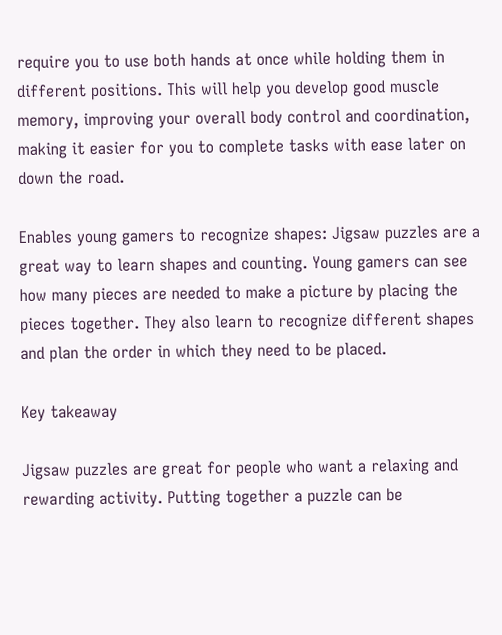require you to use both hands at once while holding them in different positions. This will help you develop good muscle memory, improving your overall body control and coordination, making it easier for you to complete tasks with ease later on down the road.

Enables young gamers to recognize shapes: Jigsaw puzzles are a great way to learn shapes and counting. Young gamers can see how many pieces are needed to make a picture by placing the pieces together. They also learn to recognize different shapes and plan the order in which they need to be placed.

Key takeaway

Jigsaw puzzles are great for people who want a relaxing and rewarding activity. Putting together a puzzle can be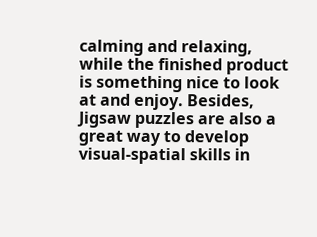calming and relaxing, while the finished product is something nice to look at and enjoy. Besides, Jigsaw puzzles are also a great way to develop visual-spatial skills in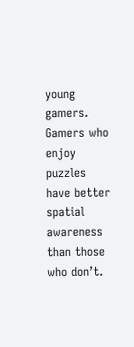young gamers. Gamers who enjoy puzzles have better spatial awareness than those who don’t.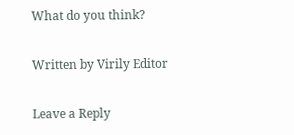What do you think?

Written by Virily Editor

Leave a Reply